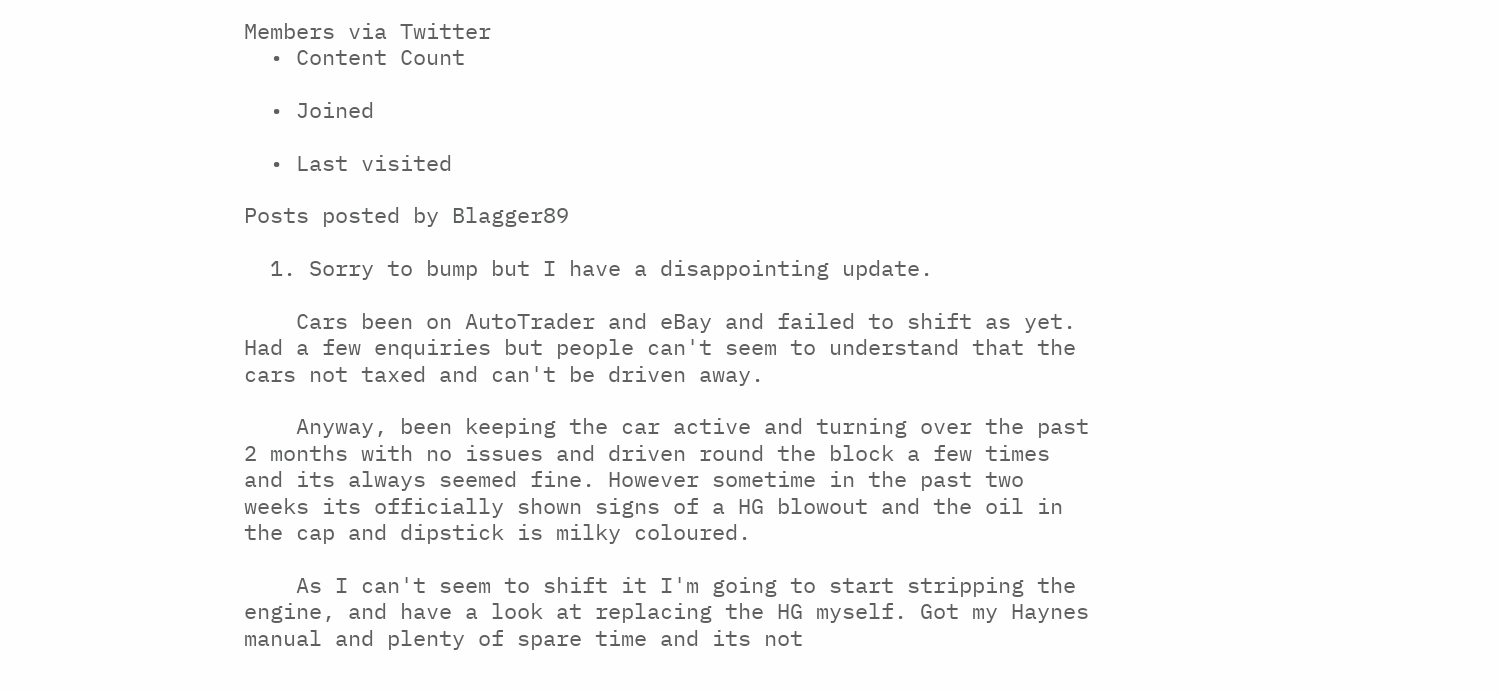Members via Twitter
  • Content Count

  • Joined

  • Last visited

Posts posted by Blagger89

  1. Sorry to bump but I have a disappointing update.

    Cars been on AutoTrader and eBay and failed to shift as yet. Had a few enquiries but people can't seem to understand that the cars not taxed and can't be driven away.

    Anyway, been keeping the car active and turning over the past 2 months with no issues and driven round the block a few times and its always seemed fine. However sometime in the past two weeks its officially shown signs of a HG blowout and the oil in the cap and dipstick is milky coloured.

    As I can't seem to shift it I'm going to start stripping the engine, and have a look at replacing the HG myself. Got my Haynes manual and plenty of spare time and its not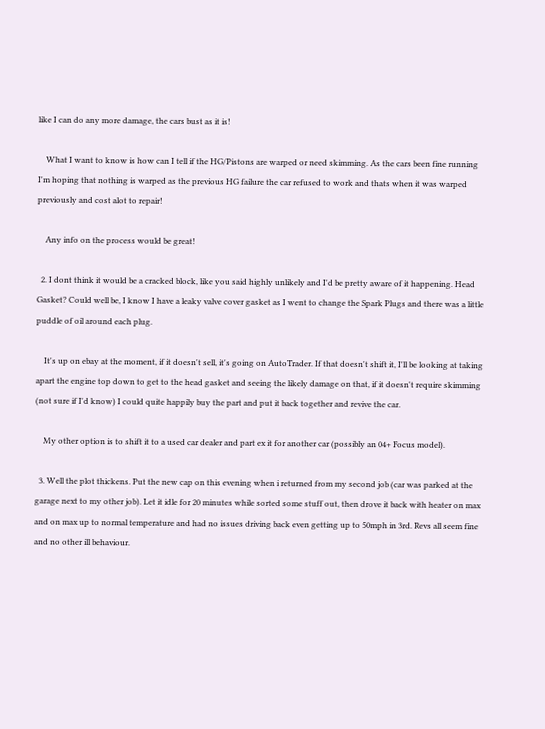like I can do any more damage, the cars bust as it is!

    What I want to know is how can I tell if the HG/Pistons are warped or need skimming. As the cars been fine running I'm hoping that nothing is warped as the previous HG failure the car refused to work and thats when it was warped previously and cost alot to repair!

    Any info on the process would be great!

  2. I dont think it would be a cracked block, like you said highly unlikely and I'd be pretty aware of it happening. Head Gasket? Could well be, I know I have a leaky valve cover gasket as I went to change the Spark Plugs and there was a little puddle of oil around each plug.

    It's up on ebay at the moment, if it doesn't sell, it's going on AutoTrader. If that doesn't shift it, I'll be looking at taking apart the engine top down to get to the head gasket and seeing the likely damage on that, if it doesn't require skimming (not sure if I'd know) I could quite happily buy the part and put it back together and revive the car.

    My other option is to shift it to a used car dealer and part ex it for another car (possibly an 04+ Focus model).

  3. Well the plot thickens. Put the new cap on this evening when i returned from my second job (car was parked at the garage next to my other job). Let it idle for 20 minutes while sorted some stuff out, then drove it back with heater on max and on max up to normal temperature and had no issues driving back even getting up to 50mph in 3rd. Revs all seem fine and no other ill behaviour.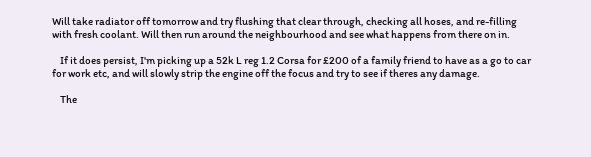Will take radiator off tomorrow and try flushing that clear through, checking all hoses, and re-filling with fresh coolant. Will then run around the neighbourhood and see what happens from there on in.

    If it does persist, I'm picking up a 52k L reg 1.2 Corsa for £200 of a family friend to have as a go to car for work etc, and will slowly strip the engine off the focus and try to see if theres any damage.

    The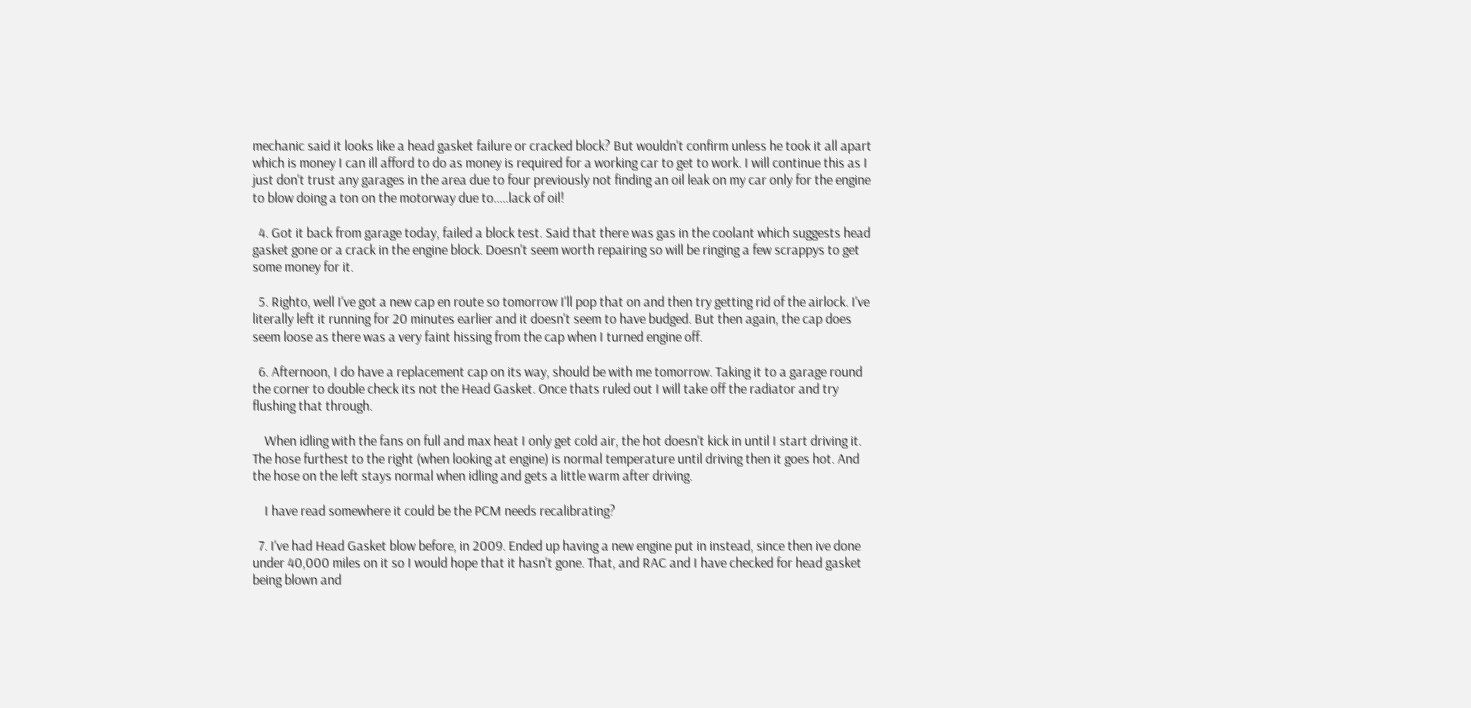mechanic said it looks like a head gasket failure or cracked block? But wouldn't confirm unless he took it all apart which is money I can ill afford to do as money is required for a working car to get to work. I will continue this as I just don't trust any garages in the area due to four previously not finding an oil leak on my car only for the engine to blow doing a ton on the motorway due to.....lack of oil!

  4. Got it back from garage today, failed a block test. Said that there was gas in the coolant which suggests head gasket gone or a crack in the engine block. Doesn't seem worth repairing so will be ringing a few scrappys to get some money for it.

  5. Righto, well I've got a new cap en route so tomorrow I'll pop that on and then try getting rid of the airlock. I've literally left it running for 20 minutes earlier and it doesn't seem to have budged. But then again, the cap does seem loose as there was a very faint hissing from the cap when I turned engine off.

  6. Afternoon, I do have a replacement cap on its way, should be with me tomorrow. Taking it to a garage round the corner to double check its not the Head Gasket. Once thats ruled out I will take off the radiator and try flushing that through.

    When idling with the fans on full and max heat I only get cold air, the hot doesn't kick in until I start driving it. The hose furthest to the right (when looking at engine) is normal temperature until driving then it goes hot. And the hose on the left stays normal when idling and gets a little warm after driving.

    I have read somewhere it could be the PCM needs recalibrating?

  7. I've had Head Gasket blow before, in 2009. Ended up having a new engine put in instead, since then ive done under 40,000 miles on it so I would hope that it hasn't gone. That, and RAC and I have checked for head gasket being blown and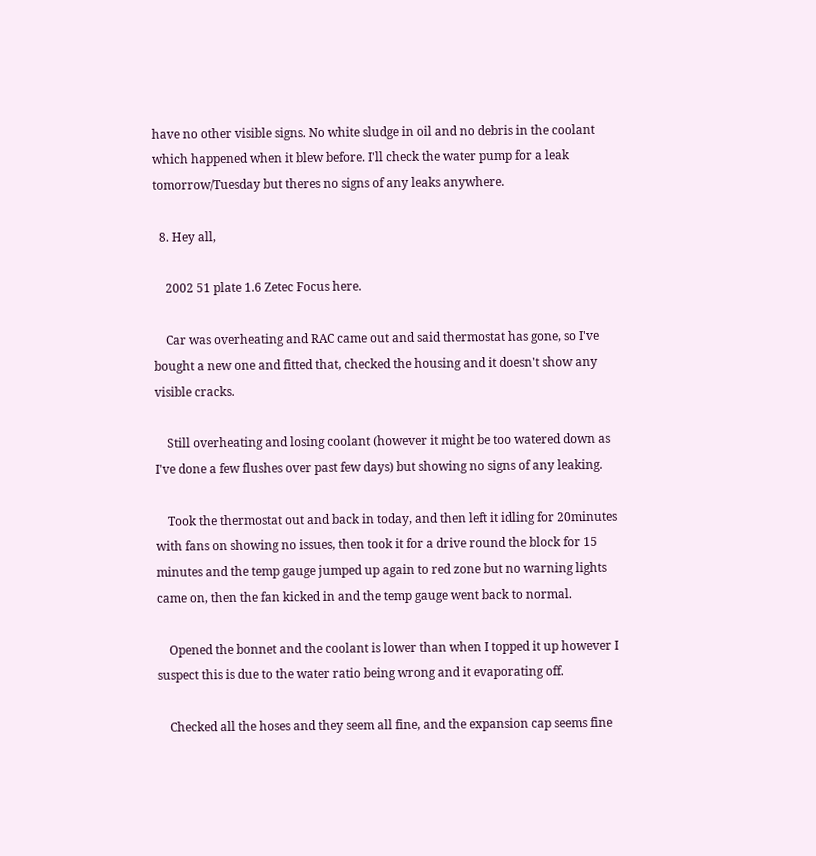have no other visible signs. No white sludge in oil and no debris in the coolant which happened when it blew before. I'll check the water pump for a leak tomorrow/Tuesday but theres no signs of any leaks anywhere.

  8. Hey all,

    2002 51 plate 1.6 Zetec Focus here.

    Car was overheating and RAC came out and said thermostat has gone, so I've bought a new one and fitted that, checked the housing and it doesn't show any visible cracks.

    Still overheating and losing coolant (however it might be too watered down as I've done a few flushes over past few days) but showing no signs of any leaking.

    Took the thermostat out and back in today, and then left it idling for 20minutes with fans on showing no issues, then took it for a drive round the block for 15 minutes and the temp gauge jumped up again to red zone but no warning lights came on, then the fan kicked in and the temp gauge went back to normal.

    Opened the bonnet and the coolant is lower than when I topped it up however I suspect this is due to the water ratio being wrong and it evaporating off.

    Checked all the hoses and they seem all fine, and the expansion cap seems fine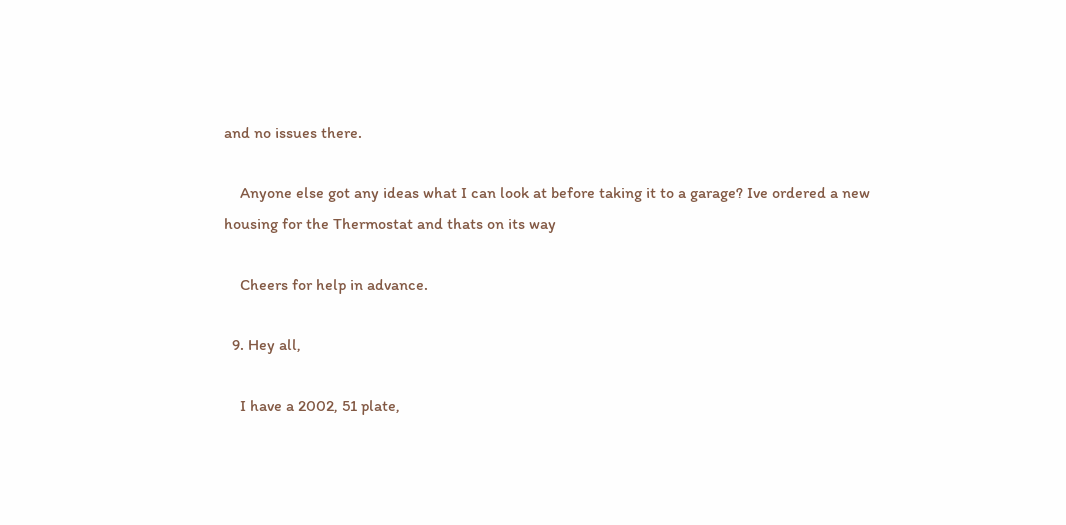and no issues there.

    Anyone else got any ideas what I can look at before taking it to a garage? Ive ordered a new housing for the Thermostat and thats on its way

    Cheers for help in advance.

  9. Hey all,

    I have a 2002, 51 plate,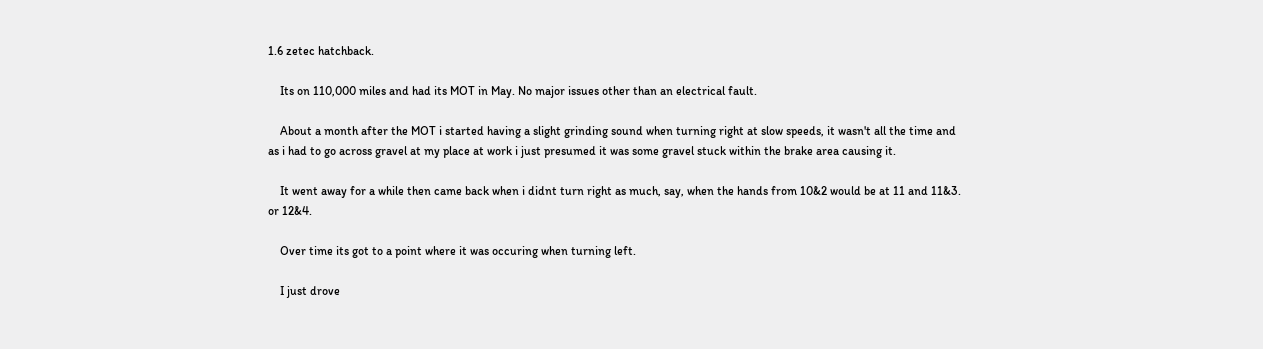1.6 zetec hatchback.

    Its on 110,000 miles and had its MOT in May. No major issues other than an electrical fault.

    About a month after the MOT i started having a slight grinding sound when turning right at slow speeds, it wasn't all the time and as i had to go across gravel at my place at work i just presumed it was some gravel stuck within the brake area causing it.

    It went away for a while then came back when i didnt turn right as much, say, when the hands from 10&2 would be at 11 and 11&3. or 12&4.

    Over time its got to a point where it was occuring when turning left.

    I just drove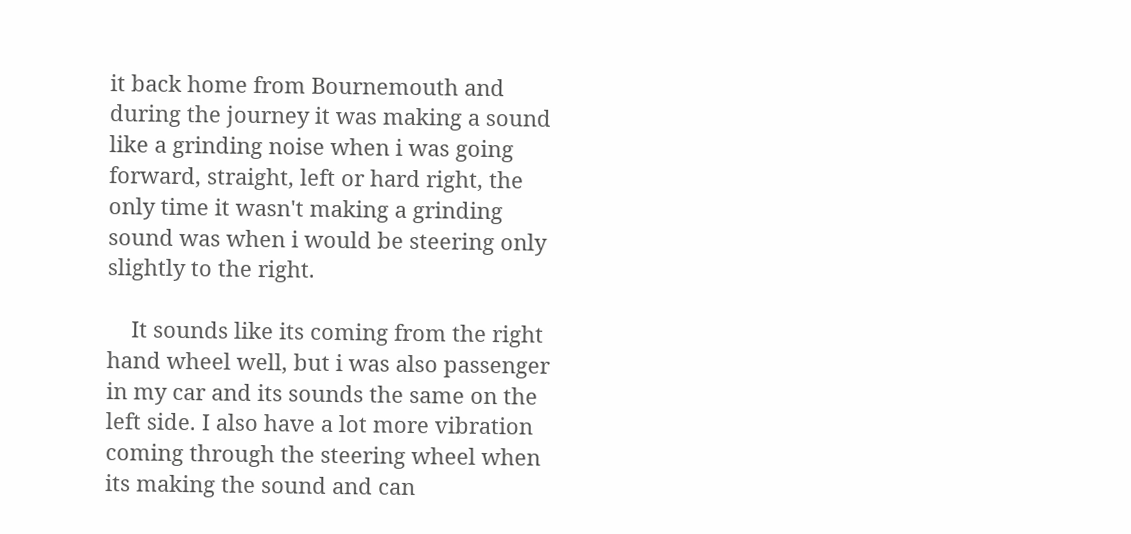it back home from Bournemouth and during the journey it was making a sound like a grinding noise when i was going forward, straight, left or hard right, the only time it wasn't making a grinding sound was when i would be steering only slightly to the right.

    It sounds like its coming from the right hand wheel well, but i was also passenger in my car and its sounds the same on the left side. I also have a lot more vibration coming through the steering wheel when its making the sound and can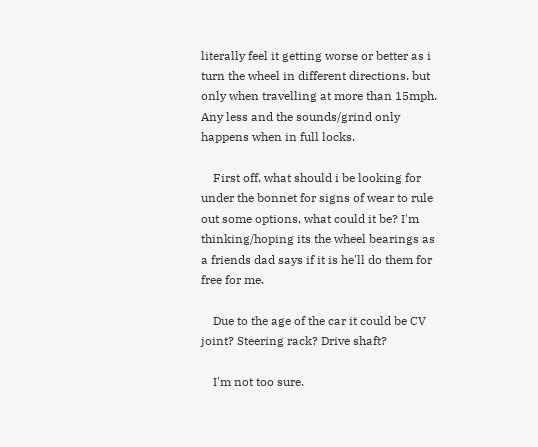literally feel it getting worse or better as i turn the wheel in different directions. but only when travelling at more than 15mph. Any less and the sounds/grind only happens when in full locks.

    First off, what should i be looking for under the bonnet for signs of wear to rule out some options, what could it be? I'm thinking/hoping its the wheel bearings as a friends dad says if it is he'll do them for free for me.

    Due to the age of the car it could be CV joint? Steering rack? Drive shaft?

    I'm not too sure.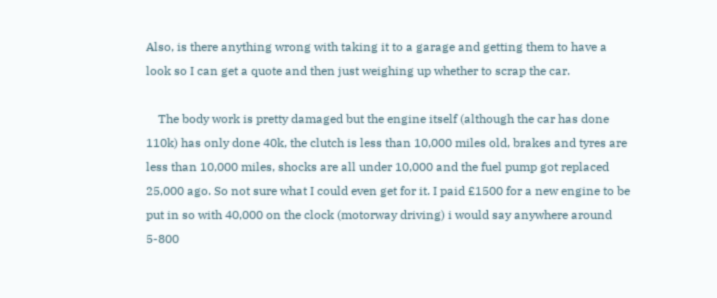Also, is there anything wrong with taking it to a garage and getting them to have a look so I can get a quote and then just weighing up whether to scrap the car.

    The body work is pretty damaged but the engine itself (although the car has done 110k) has only done 40k, the clutch is less than 10,000 miles old, brakes and tyres are less than 10,000 miles, shocks are all under 10,000 and the fuel pump got replaced 25,000 ago. So not sure what I could even get for it. I paid £1500 for a new engine to be put in so with 40,000 on the clock (motorway driving) i would say anywhere around 5-800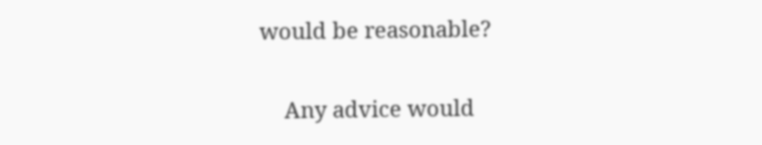would be reasonable?

    Any advice would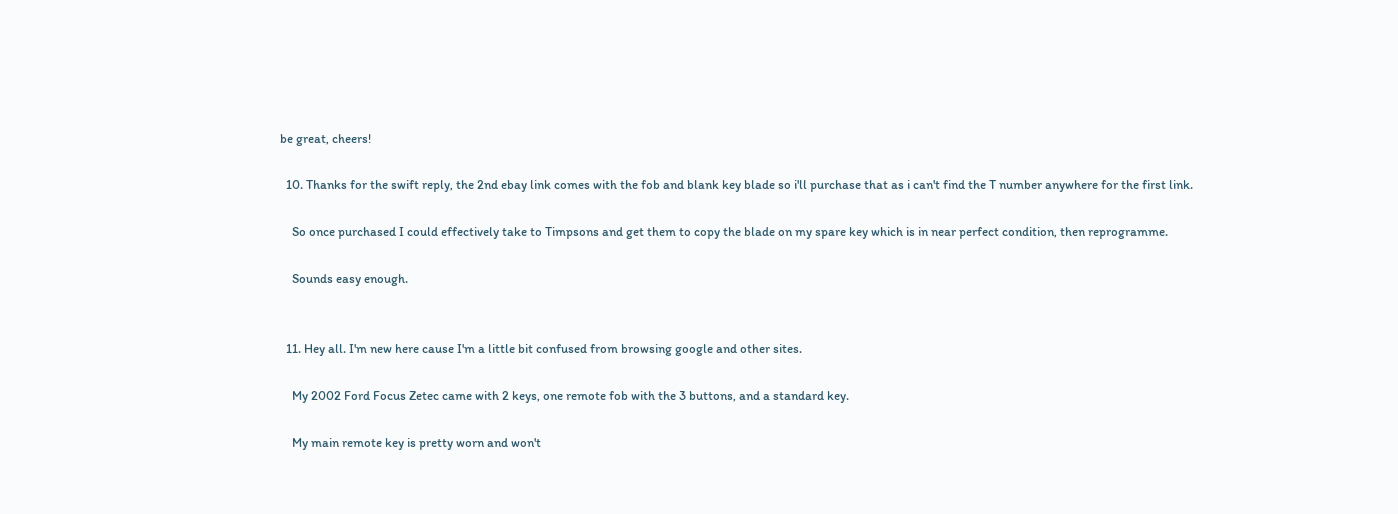be great, cheers!

  10. Thanks for the swift reply, the 2nd ebay link comes with the fob and blank key blade so i'll purchase that as i can't find the T number anywhere for the first link.

    So once purchased I could effectively take to Timpsons and get them to copy the blade on my spare key which is in near perfect condition, then reprogramme.

    Sounds easy enough.


  11. Hey all. I'm new here cause I'm a little bit confused from browsing google and other sites.

    My 2002 Ford Focus Zetec came with 2 keys, one remote fob with the 3 buttons, and a standard key.

    My main remote key is pretty worn and won't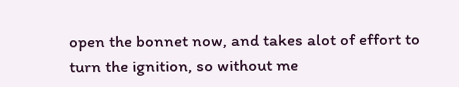open the bonnet now, and takes alot of effort to turn the ignition, so without me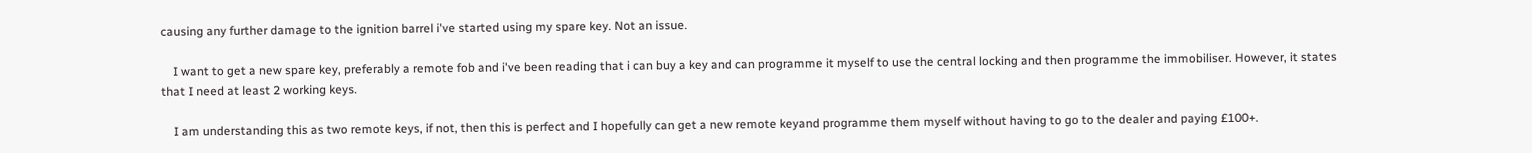causing any further damage to the ignition barrel i've started using my spare key. Not an issue.

    I want to get a new spare key, preferably a remote fob and i've been reading that i can buy a key and can programme it myself to use the central locking and then programme the immobiliser. However, it states that I need at least 2 working keys.

    I am understanding this as two remote keys, if not, then this is perfect and I hopefully can get a new remote keyand programme them myself without having to go to the dealer and paying £100+.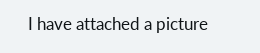I have attached a picture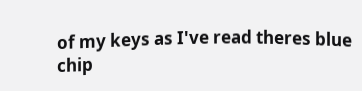of my keys as I've read theres blue chip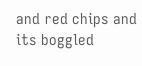and red chips and its boggled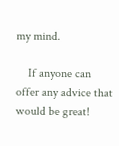my mind.

    If anyone can offer any advice that would be great!